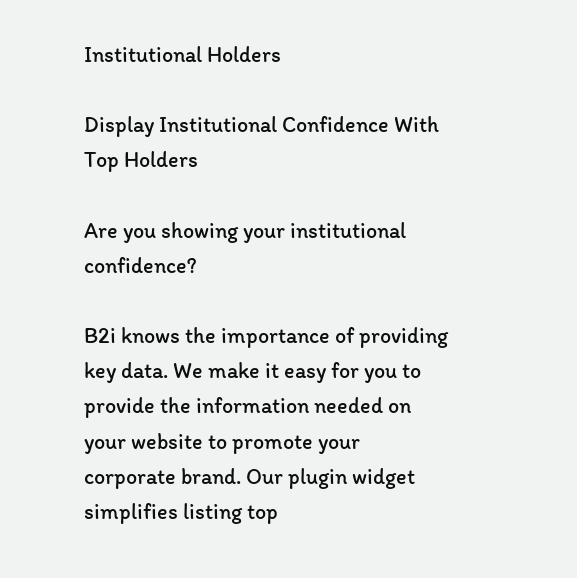Institutional Holders

Display Institutional Confidence With Top Holders

Are you showing your institutional confidence?

B2i knows the importance of providing key data. We make it easy for you to provide the information needed on your website to promote your corporate brand. Our plugin widget simplifies listing top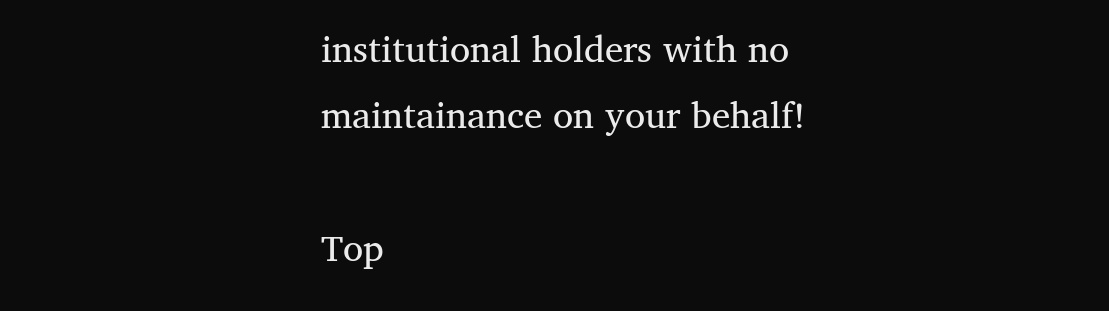institutional holders with no maintainance on your behalf!

Top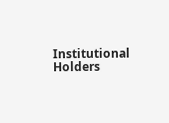Institutional Holders